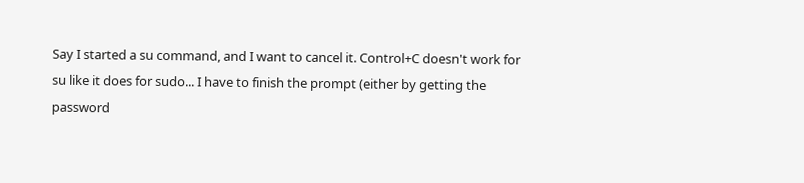Say I started a su command, and I want to cancel it. Control+C doesn't work for su like it does for sudo... I have to finish the prompt (either by getting the password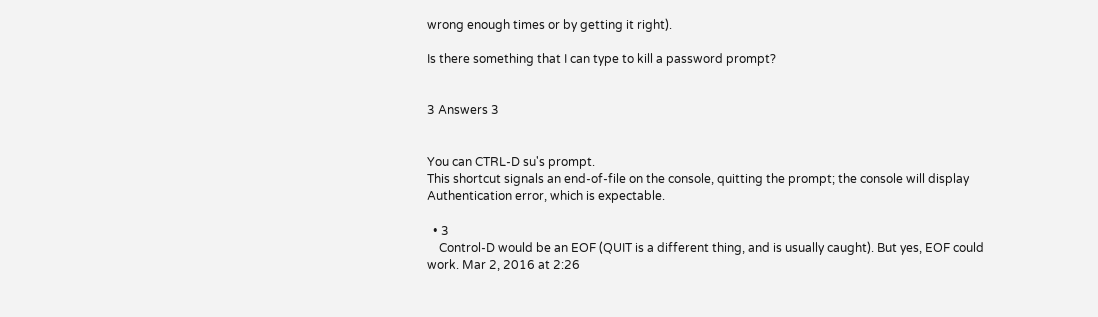wrong enough times or by getting it right).

Is there something that I can type to kill a password prompt?


3 Answers 3


You can CTRL-D su's prompt.
This shortcut signals an end-of-file on the console, quitting the prompt; the console will display Authentication error, which is expectable.

  • 3
    Control-D would be an EOF (QUIT is a different thing, and is usually caught). But yes, EOF could work. Mar 2, 2016 at 2:26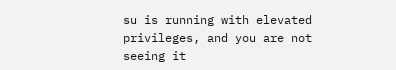su is running with elevated privileges, and you are not seeing it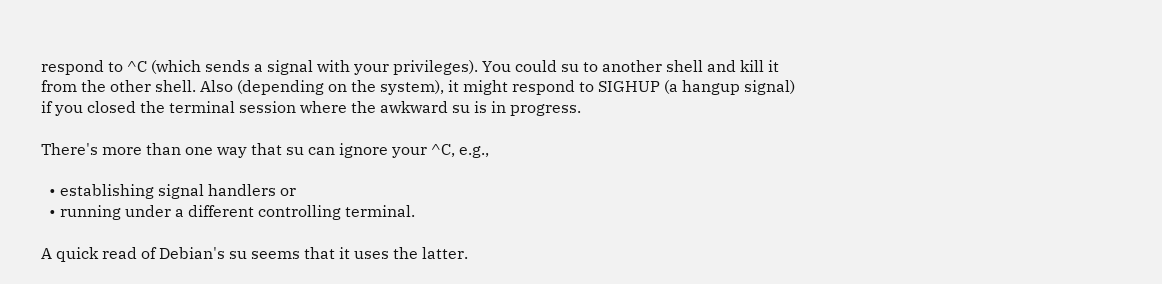respond to ^C (which sends a signal with your privileges). You could su to another shell and kill it from the other shell. Also (depending on the system), it might respond to SIGHUP (a hangup signal) if you closed the terminal session where the awkward su is in progress.

There's more than one way that su can ignore your ^C, e.g.,

  • establishing signal handlers or
  • running under a different controlling terminal.

A quick read of Debian's su seems that it uses the latter.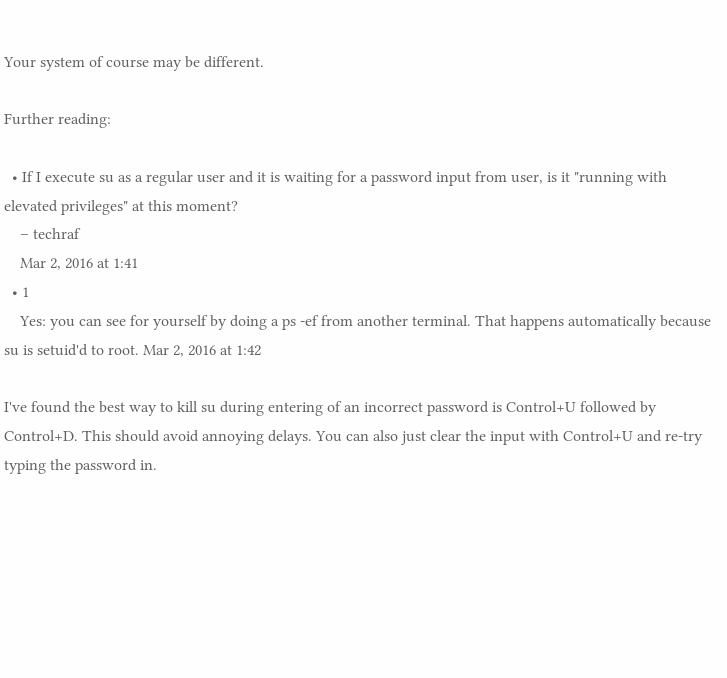Your system of course may be different.

Further reading:

  • If I execute su as a regular user and it is waiting for a password input from user, is it "running with elevated privileges" at this moment?
    – techraf
    Mar 2, 2016 at 1:41
  • 1
    Yes: you can see for yourself by doing a ps -ef from another terminal. That happens automatically because su is setuid'd to root. Mar 2, 2016 at 1:42

I've found the best way to kill su during entering of an incorrect password is Control+U followed by Control+D. This should avoid annoying delays. You can also just clear the input with Control+U and re-try typing the password in.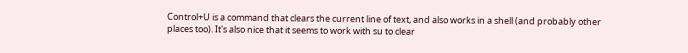Control+U is a command that clears the current line of text, and also works in a shell (and probably other places too). It's also nice that it seems to work with su to clear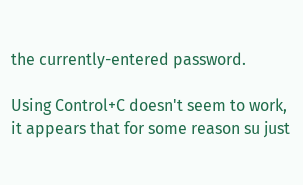the currently-entered password.

Using Control+C doesn't seem to work, it appears that for some reason su just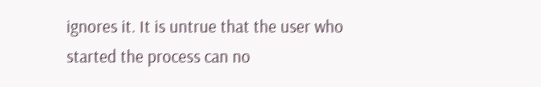ignores it. It is untrue that the user who started the process can no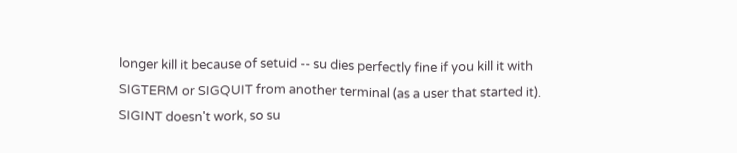longer kill it because of setuid -- su dies perfectly fine if you kill it with SIGTERM or SIGQUIT from another terminal (as a user that started it). SIGINT doesn't work, so su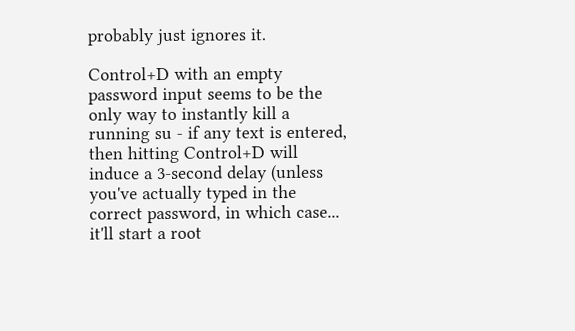probably just ignores it.

Control+D with an empty password input seems to be the only way to instantly kill a running su - if any text is entered, then hitting Control+D will induce a 3-second delay (unless you've actually typed in the correct password, in which case... it'll start a root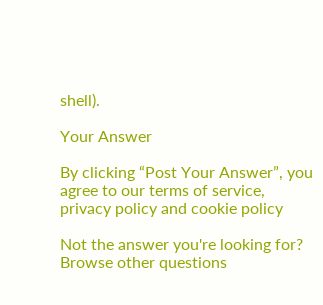shell).

Your Answer

By clicking “Post Your Answer”, you agree to our terms of service, privacy policy and cookie policy

Not the answer you're looking for? Browse other questions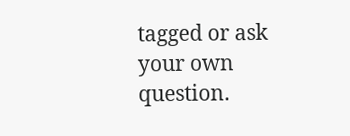tagged or ask your own question.